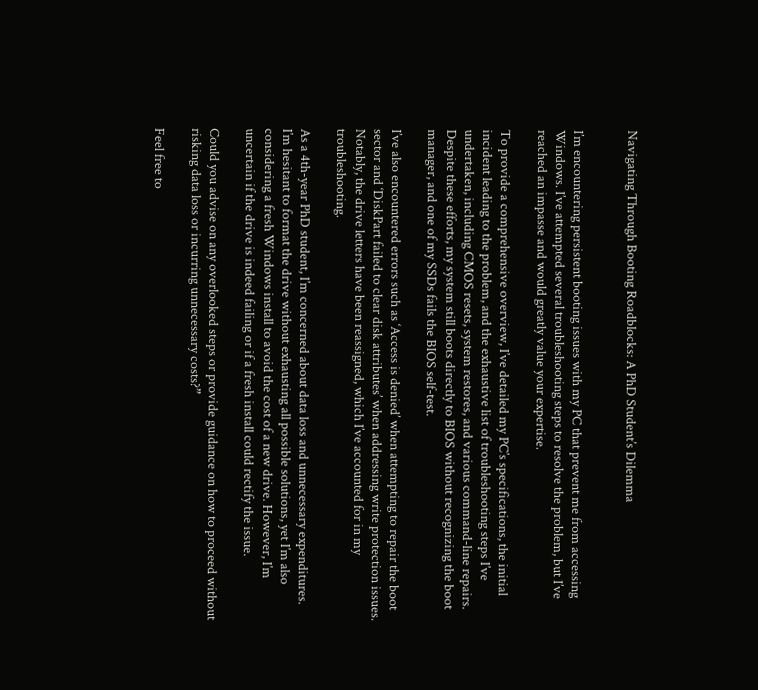Navigating Through Booting Roadblocks: A PhD Student’s Dilemma


I’m encountering persistent booting issues with my PC that prevent me from accessing Windows. I’ve attempted several troubleshooting steps to resolve the problem, but I’ve reached an impasse and would greatly value your expertise.

To provide a comprehensive overview, I’ve detailed my PC’s specifications, the initial incident leading to the problem, and the exhaustive list of troubleshooting steps I’ve undertaken, including CMOS resets, system restores, and various command-line repairs. Despite these efforts, my system still boots directly to BIOS without recognizing the boot manager, and one of my SSDs fails the BIOS self-test.

I’ve also encountered errors such as ‘Access is denied’ when attempting to repair the boot sector and ‘DiskPart failed to clear disk attributes’ when addressing write protection issues. Notably, the drive letters have been reassigned, which I’ve accounted for in my troubleshooting.

As a 4th-year PhD student, I’m concerned about data loss and unnecessary expenditures. I’m hesitant to format the drive without exhausting all possible solutions, yet I’m also considering a fresh Windows install to avoid the cost of a new drive. However, I’m uncertain if the drive is indeed failing or if a fresh install could rectify the issue.

Could you advise on any overlooked steps or provide guidance on how to proceed without risking data loss or incurring unnecessary costs?”

Feel free to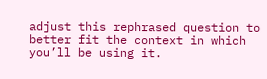adjust this rephrased question to better fit the context in which you’ll be using it.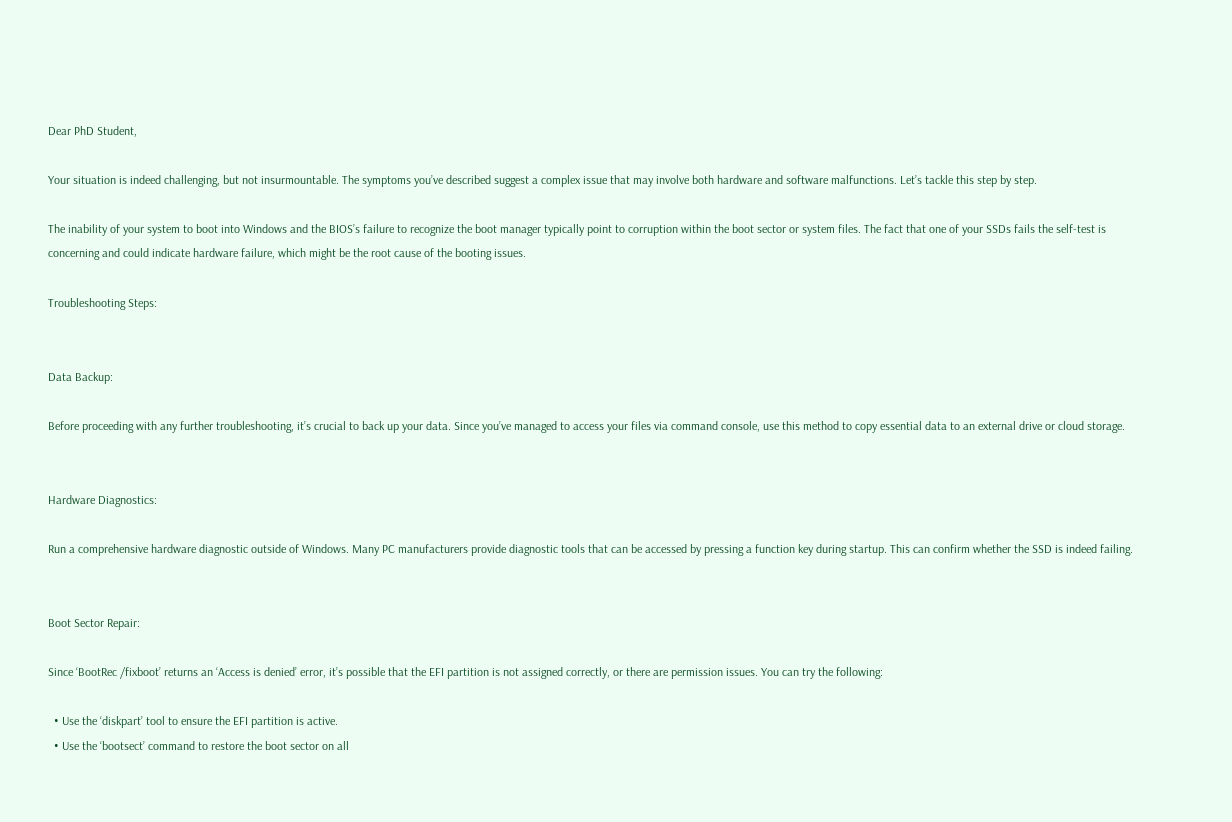Dear PhD Student,

Your situation is indeed challenging, but not insurmountable. The symptoms you’ve described suggest a complex issue that may involve both hardware and software malfunctions. Let’s tackle this step by step.

The inability of your system to boot into Windows and the BIOS’s failure to recognize the boot manager typically point to corruption within the boot sector or system files. The fact that one of your SSDs fails the self-test is concerning and could indicate hardware failure, which might be the root cause of the booting issues.

Troubleshooting Steps:


Data Backup:

Before proceeding with any further troubleshooting, it’s crucial to back up your data. Since you’ve managed to access your files via command console, use this method to copy essential data to an external drive or cloud storage.


Hardware Diagnostics:

Run a comprehensive hardware diagnostic outside of Windows. Many PC manufacturers provide diagnostic tools that can be accessed by pressing a function key during startup. This can confirm whether the SSD is indeed failing.


Boot Sector Repair:

Since ‘BootRec /fixboot’ returns an ‘Access is denied’ error, it’s possible that the EFI partition is not assigned correctly, or there are permission issues. You can try the following:

  • Use the ‘diskpart’ tool to ensure the EFI partition is active.
  • Use the ‘bootsect’ command to restore the boot sector on all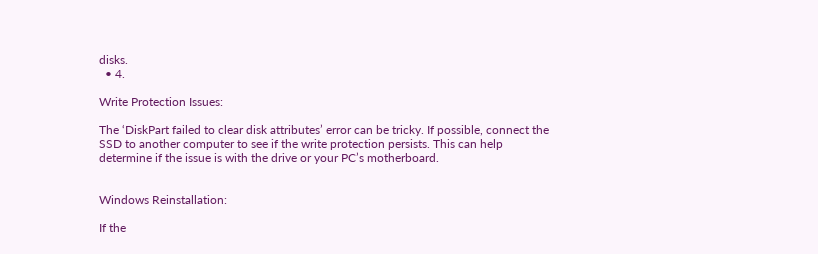disks.
  • 4.

Write Protection Issues:

The ‘DiskPart failed to clear disk attributes’ error can be tricky. If possible, connect the SSD to another computer to see if the write protection persists. This can help determine if the issue is with the drive or your PC’s motherboard.


Windows Reinstallation:

If the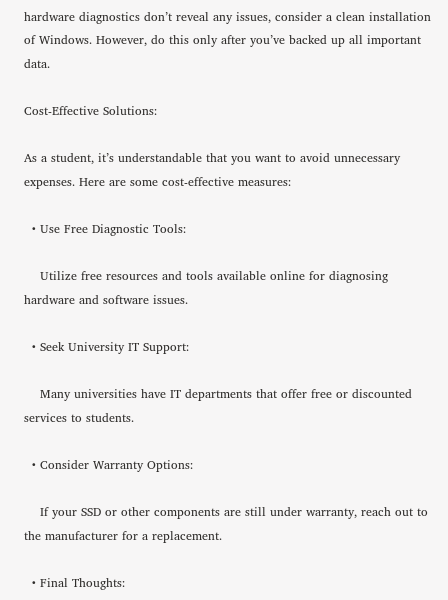hardware diagnostics don’t reveal any issues, consider a clean installation of Windows. However, do this only after you’ve backed up all important data.

Cost-Effective Solutions:

As a student, it’s understandable that you want to avoid unnecessary expenses. Here are some cost-effective measures:

  • Use Free Diagnostic Tools:

    Utilize free resources and tools available online for diagnosing hardware and software issues.

  • Seek University IT Support:

    Many universities have IT departments that offer free or discounted services to students.

  • Consider Warranty Options:

    If your SSD or other components are still under warranty, reach out to the manufacturer for a replacement.

  • Final Thoughts: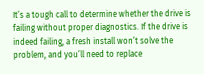It’s a tough call to determine whether the drive is failing without proper diagnostics. If the drive is indeed failing, a fresh install won’t solve the problem, and you’ll need to replace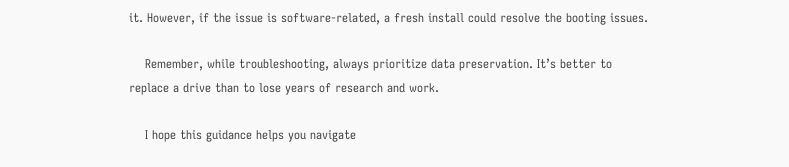it. However, if the issue is software-related, a fresh install could resolve the booting issues.

    Remember, while troubleshooting, always prioritize data preservation. It’s better to replace a drive than to lose years of research and work.

    I hope this guidance helps you navigate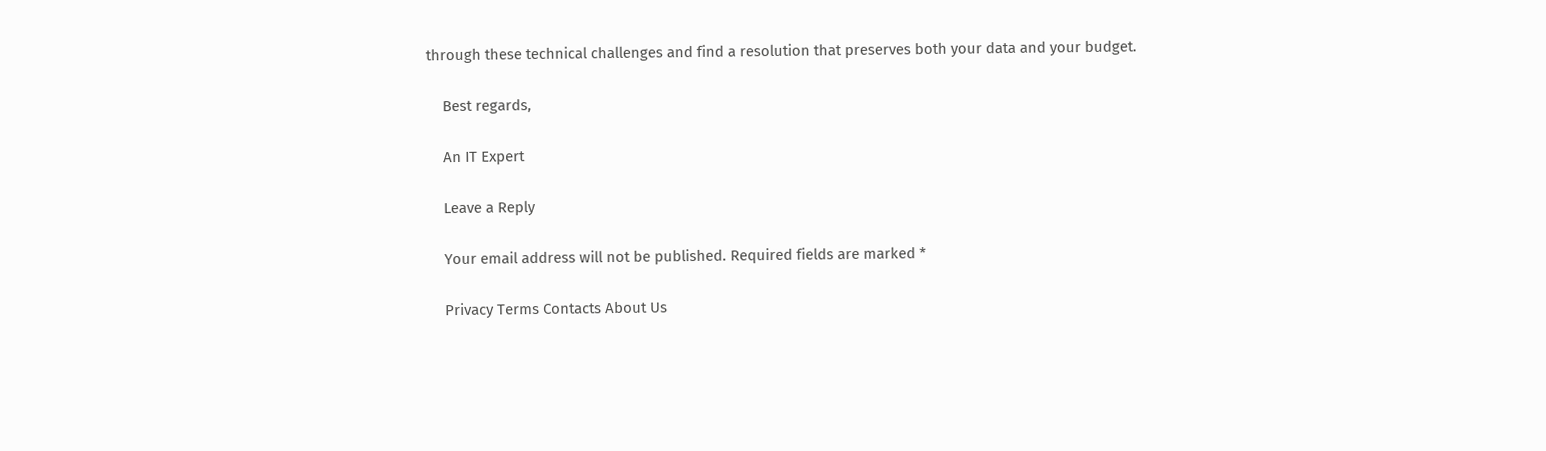through these technical challenges and find a resolution that preserves both your data and your budget.

    Best regards,

    An IT Expert

    Leave a Reply

    Your email address will not be published. Required fields are marked *

    Privacy Terms Contacts About Us